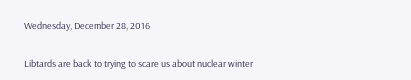Wednesday, December 28, 2016

Libtards are back to trying to scare us about nuclear winter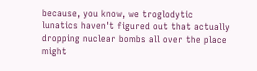because, you know, we troglodytic lunatics haven't figured out that actually dropping nuclear bombs all over the place might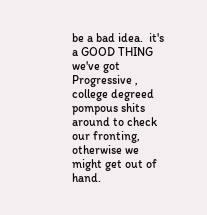be a bad idea.  it's a GOOD THING we've got Progressive , college degreed pompous shits around to check our fronting, otherwise we might get out of hand.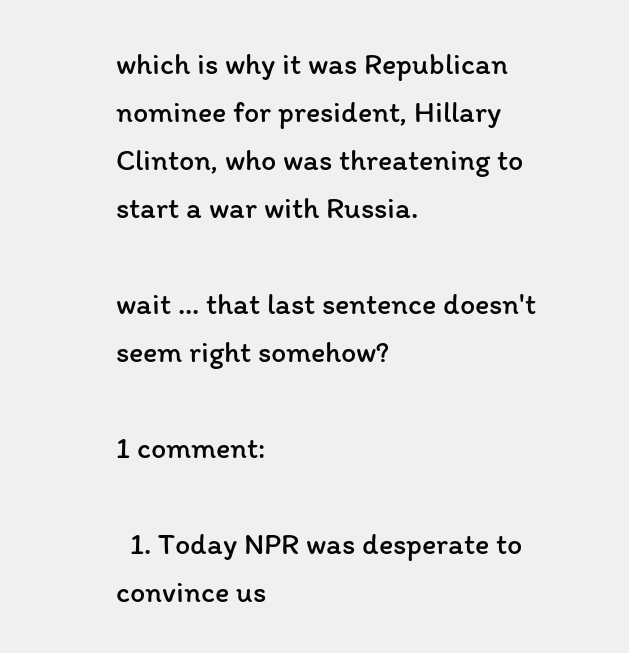which is why it was Republican nominee for president, Hillary Clinton, who was threatening to start a war with Russia.

wait ... that last sentence doesn't seem right somehow?

1 comment:

  1. Today NPR was desperate to convince us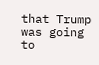that Trump was going to